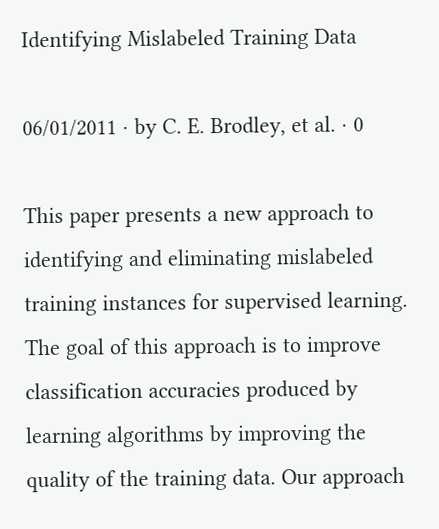Identifying Mislabeled Training Data

06/01/2011 ∙ by C. E. Brodley, et al. ∙ 0

This paper presents a new approach to identifying and eliminating mislabeled training instances for supervised learning. The goal of this approach is to improve classification accuracies produced by learning algorithms by improving the quality of the training data. Our approach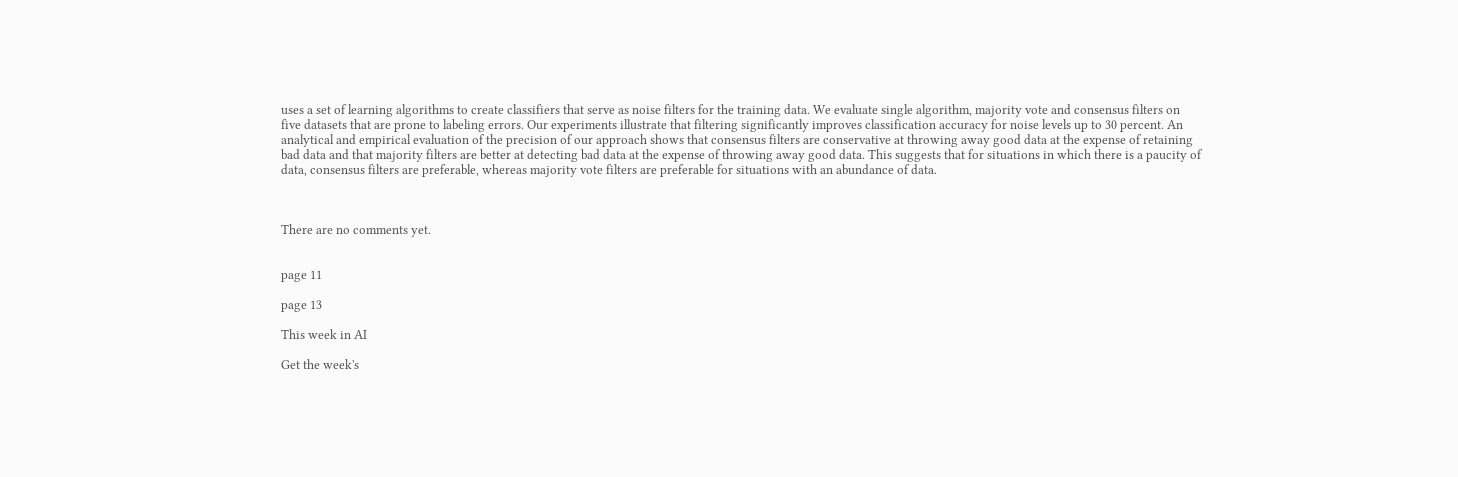uses a set of learning algorithms to create classifiers that serve as noise filters for the training data. We evaluate single algorithm, majority vote and consensus filters on five datasets that are prone to labeling errors. Our experiments illustrate that filtering significantly improves classification accuracy for noise levels up to 30 percent. An analytical and empirical evaluation of the precision of our approach shows that consensus filters are conservative at throwing away good data at the expense of retaining bad data and that majority filters are better at detecting bad data at the expense of throwing away good data. This suggests that for situations in which there is a paucity of data, consensus filters are preferable, whereas majority vote filters are preferable for situations with an abundance of data.



There are no comments yet.


page 11

page 13

This week in AI

Get the week's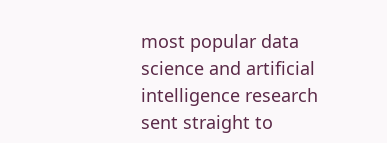most popular data science and artificial intelligence research sent straight to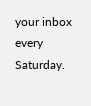your inbox every Saturday.